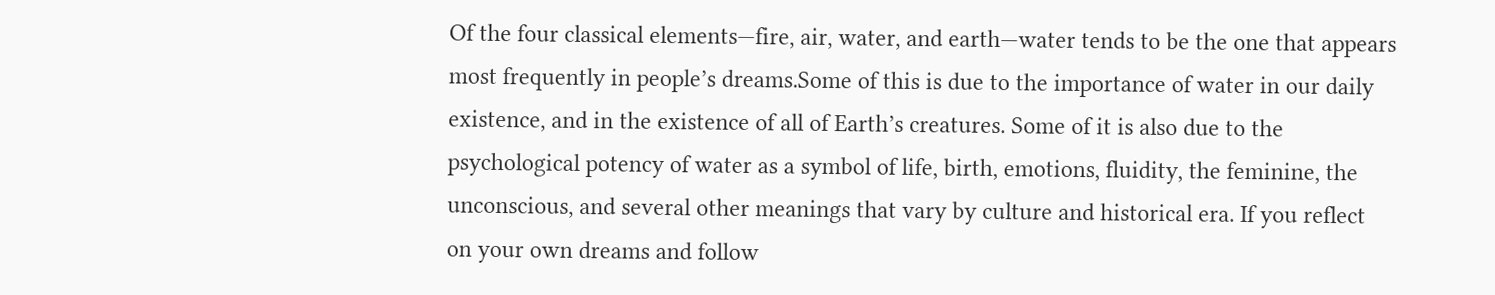Of the four classical elements—fire, air, water, and earth—water tends to be the one that appears most frequently in people’s dreams.Some of this is due to the importance of water in our daily existence, and in the existence of all of Earth’s creatures. Some of it is also due to the psychological potency of water as a symbol of life, birth, emotions, fluidity, the feminine, the unconscious, and several other meanings that vary by culture and historical era. If you reflect on your own dreams and follow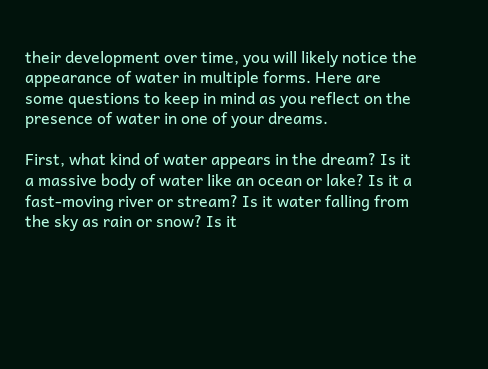their development over time, you will likely notice the appearance of water in multiple forms. Here are some questions to keep in mind as you reflect on the presence of water in one of your dreams.

First, what kind of water appears in the dream? Is it a massive body of water like an ocean or lake? Is it a fast-moving river or stream? Is it water falling from the sky as rain or snow? Is it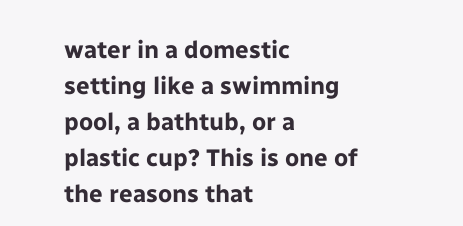water in a domestic setting like a swimming pool, a bathtub, or a plastic cup? This is one of the reasons that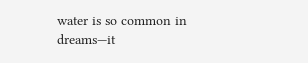water is so common in dreams—it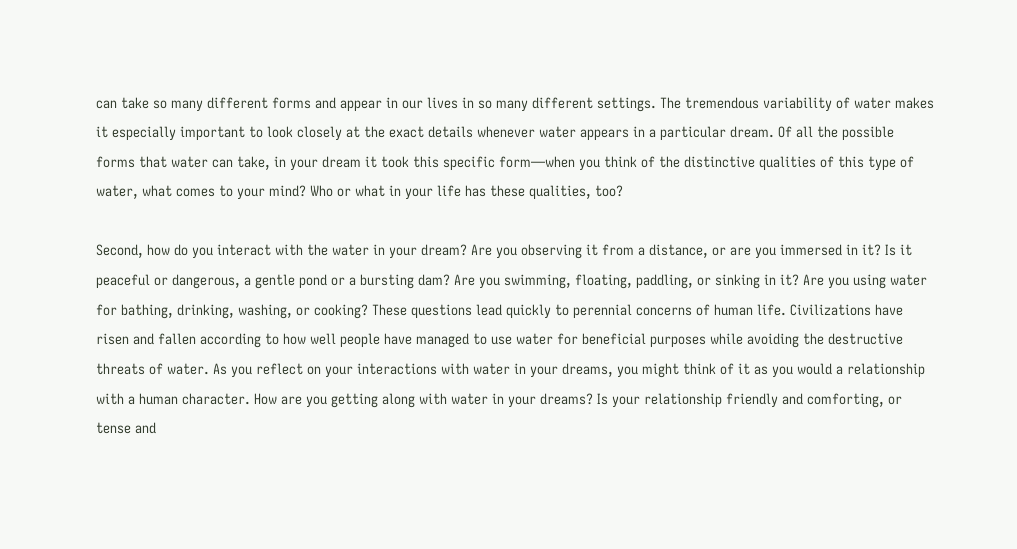can take so many different forms and appear in our lives in so many different settings. The tremendous variability of water makes it especially important to look closely at the exact details whenever water appears in a particular dream. Of all the possible forms that water can take, in your dream it took this specific form—when you think of the distinctive qualities of this type of water, what comes to your mind? Who or what in your life has these qualities, too?

Second, how do you interact with the water in your dream? Are you observing it from a distance, or are you immersed in it? Is it peaceful or dangerous, a gentle pond or a bursting dam? Are you swimming, floating, paddling, or sinking in it? Are you using water for bathing, drinking, washing, or cooking? These questions lead quickly to perennial concerns of human life. Civilizations have risen and fallen according to how well people have managed to use water for beneficial purposes while avoiding the destructive threats of water. As you reflect on your interactions with water in your dreams, you might think of it as you would a relationship with a human character. How are you getting along with water in your dreams? Is your relationship friendly and comforting, or tense and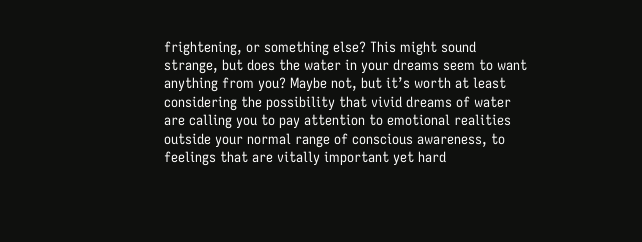frightening, or something else? This might sound strange, but does the water in your dreams seem to want anything from you? Maybe not, but it’s worth at least considering the possibility that vivid dreams of water are calling you to pay attention to emotional realities outside your normal range of conscious awareness, to feelings that are vitally important yet hard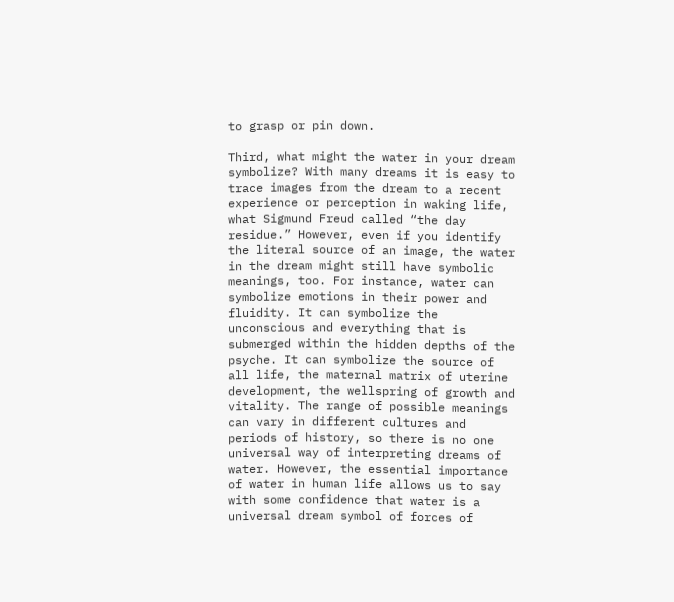to grasp or pin down.

Third, what might the water in your dream symbolize? With many dreams it is easy to trace images from the dream to a recent experience or perception in waking life, what Sigmund Freud called “the day residue.” However, even if you identify the literal source of an image, the water in the dream might still have symbolic meanings, too. For instance, water can symbolize emotions in their power and fluidity. It can symbolize the unconscious and everything that is submerged within the hidden depths of the psyche. It can symbolize the source of all life, the maternal matrix of uterine development, the wellspring of growth and vitality. The range of possible meanings can vary in different cultures and periods of history, so there is no one universal way of interpreting dreams of water. However, the essential importance of water in human life allows us to say with some confidence that water is a universal dream symbol of forces of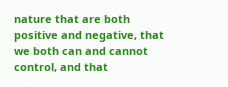nature that are both positive and negative, that we both can and cannot control, and that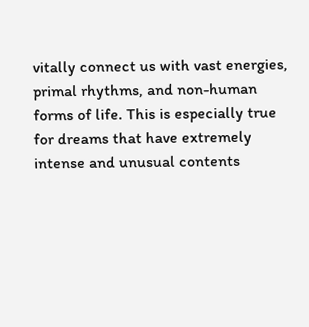vitally connect us with vast energies, primal rhythms, and non-human forms of life. This is especially true for dreams that have extremely intense and unusual contents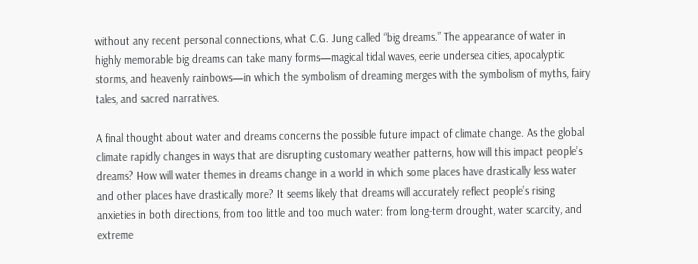without any recent personal connections, what C.G. Jung called “big dreams.” The appearance of water in highly memorable big dreams can take many forms—magical tidal waves, eerie undersea cities, apocalyptic storms, and heavenly rainbows—in which the symbolism of dreaming merges with the symbolism of myths, fairy tales, and sacred narratives.

A final thought about water and dreams concerns the possible future impact of climate change. As the global climate rapidly changes in ways that are disrupting customary weather patterns, how will this impact people’s dreams? How will water themes in dreams change in a world in which some places have drastically less water and other places have drastically more? It seems likely that dreams will accurately reflect people’s rising anxieties in both directions, from too little and too much water: from long-term drought, water scarcity, and extreme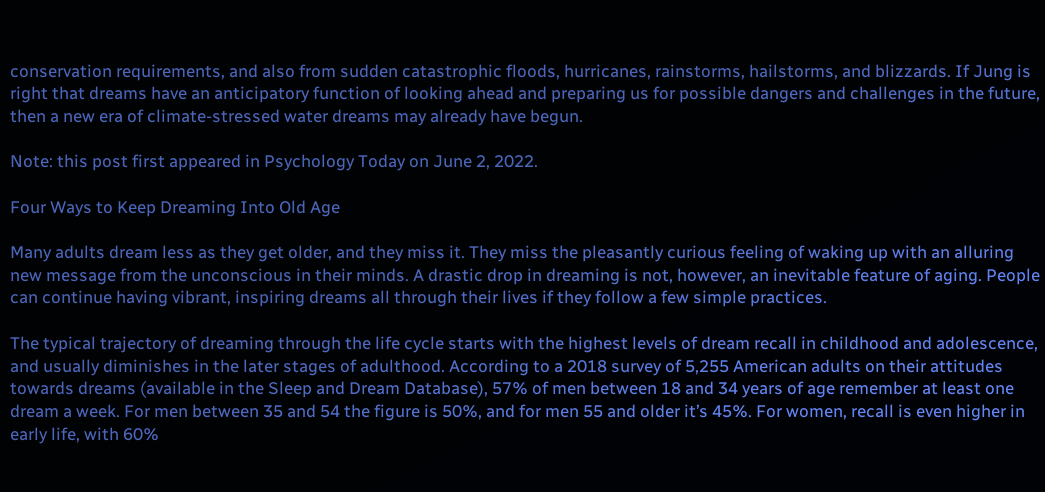conservation requirements, and also from sudden catastrophic floods, hurricanes, rainstorms, hailstorms, and blizzards. If Jung is right that dreams have an anticipatory function of looking ahead and preparing us for possible dangers and challenges in the future, then a new era of climate-stressed water dreams may already have begun.

Note: this post first appeared in Psychology Today on June 2, 2022.

Four Ways to Keep Dreaming Into Old Age

Many adults dream less as they get older, and they miss it. They miss the pleasantly curious feeling of waking up with an alluring new message from the unconscious in their minds. A drastic drop in dreaming is not, however, an inevitable feature of aging. People can continue having vibrant, inspiring dreams all through their lives if they follow a few simple practices.

The typical trajectory of dreaming through the life cycle starts with the highest levels of dream recall in childhood and adolescence, and usually diminishes in the later stages of adulthood. According to a 2018 survey of 5,255 American adults on their attitudes towards dreams (available in the Sleep and Dream Database), 57% of men between 18 and 34 years of age remember at least one dream a week. For men between 35 and 54 the figure is 50%, and for men 55 and older it’s 45%. For women, recall is even higher in early life, with 60%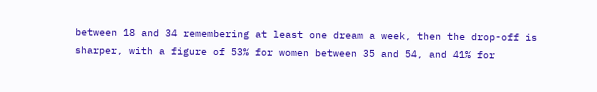between 18 and 34 remembering at least one dream a week, then the drop-off is sharper, with a figure of 53% for women between 35 and 54, and 41% for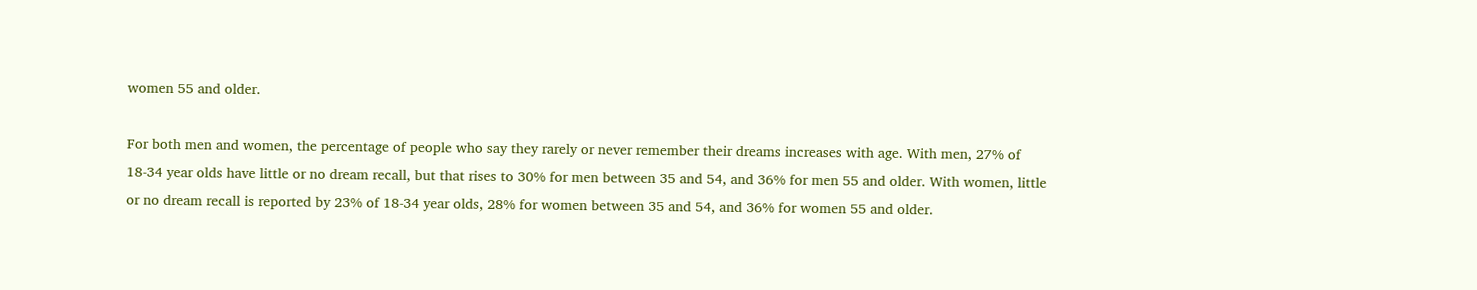women 55 and older.

For both men and women, the percentage of people who say they rarely or never remember their dreams increases with age. With men, 27% of 18-34 year olds have little or no dream recall, but that rises to 30% for men between 35 and 54, and 36% for men 55 and older. With women, little or no dream recall is reported by 23% of 18-34 year olds, 28% for women between 35 and 54, and 36% for women 55 and older.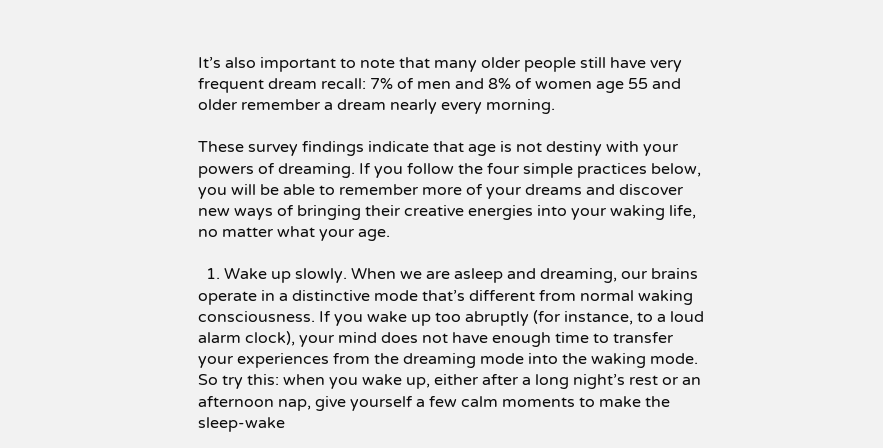It’s also important to note that many older people still have very frequent dream recall: 7% of men and 8% of women age 55 and older remember a dream nearly every morning.

These survey findings indicate that age is not destiny with your powers of dreaming. If you follow the four simple practices below, you will be able to remember more of your dreams and discover new ways of bringing their creative energies into your waking life, no matter what your age.

  1. Wake up slowly. When we are asleep and dreaming, our brains operate in a distinctive mode that’s different from normal waking consciousness. If you wake up too abruptly (for instance, to a loud alarm clock), your mind does not have enough time to transfer your experiences from the dreaming mode into the waking mode. So try this: when you wake up, either after a long night’s rest or an afternoon nap, give yourself a few calm moments to make the sleep-wake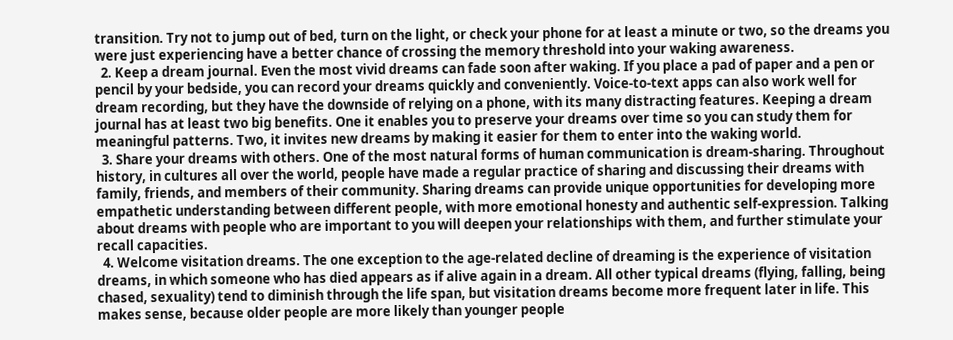transition. Try not to jump out of bed, turn on the light, or check your phone for at least a minute or two, so the dreams you were just experiencing have a better chance of crossing the memory threshold into your waking awareness.
  2. Keep a dream journal. Even the most vivid dreams can fade soon after waking. If you place a pad of paper and a pen or pencil by your bedside, you can record your dreams quickly and conveniently. Voice-to-text apps can also work well for dream recording, but they have the downside of relying on a phone, with its many distracting features. Keeping a dream journal has at least two big benefits. One it enables you to preserve your dreams over time so you can study them for meaningful patterns. Two, it invites new dreams by making it easier for them to enter into the waking world.
  3. Share your dreams with others. One of the most natural forms of human communication is dream-sharing. Throughout history, in cultures all over the world, people have made a regular practice of sharing and discussing their dreams with family, friends, and members of their community. Sharing dreams can provide unique opportunities for developing more empathetic understanding between different people, with more emotional honesty and authentic self-expression. Talking about dreams with people who are important to you will deepen your relationships with them, and further stimulate your recall capacities.
  4. Welcome visitation dreams. The one exception to the age-related decline of dreaming is the experience of visitation dreams, in which someone who has died appears as if alive again in a dream. All other typical dreams (flying, falling, being chased, sexuality) tend to diminish through the life span, but visitation dreams become more frequent later in life. This makes sense, because older people are more likely than younger people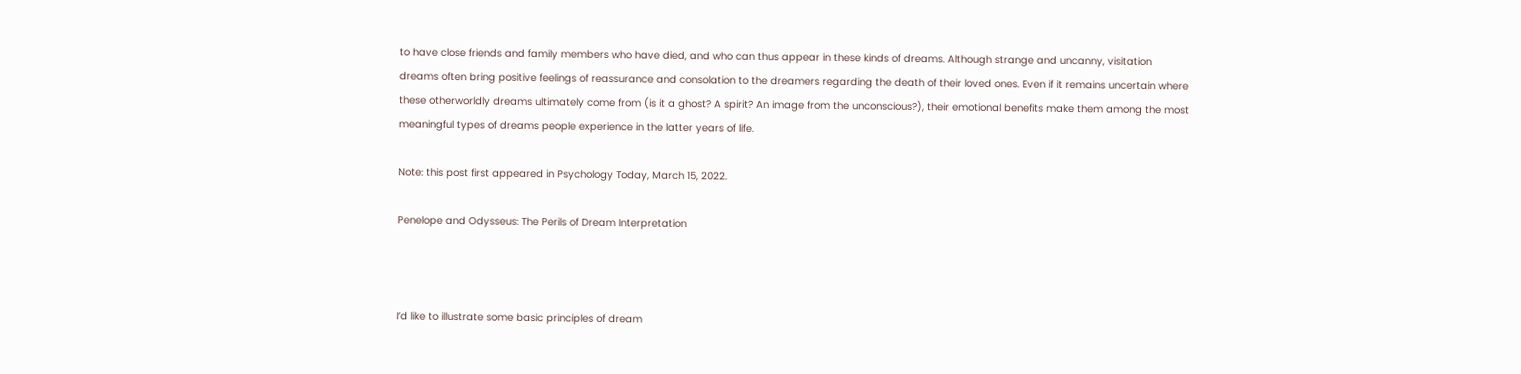to have close friends and family members who have died, and who can thus appear in these kinds of dreams. Although strange and uncanny, visitation dreams often bring positive feelings of reassurance and consolation to the dreamers regarding the death of their loved ones. Even if it remains uncertain where these otherworldly dreams ultimately come from (is it a ghost? A spirit? An image from the unconscious?), their emotional benefits make them among the most meaningful types of dreams people experience in the latter years of life.

Note: this post first appeared in Psychology Today, March 15, 2022.

Penelope and Odysseus: The Perils of Dream Interpretation



I’d like to illustrate some basic principles of dream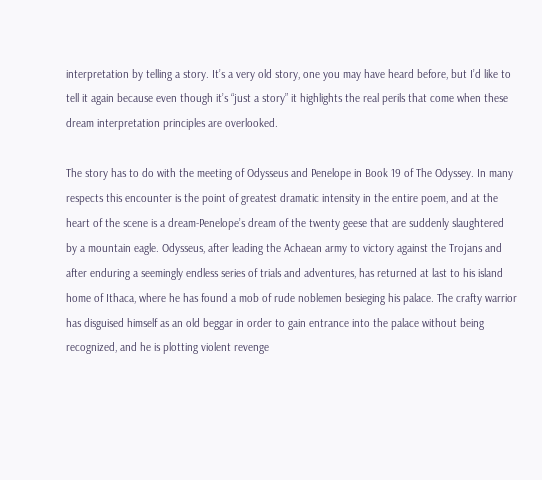interpretation by telling a story. It’s a very old story, one you may have heard before, but I’d like to tell it again because even though it’s “just a story” it highlights the real perils that come when these dream interpretation principles are overlooked.

The story has to do with the meeting of Odysseus and Penelope in Book 19 of The Odyssey. In many respects this encounter is the point of greatest dramatic intensity in the entire poem, and at the heart of the scene is a dream-Penelope’s dream of the twenty geese that are suddenly slaughtered by a mountain eagle. Odysseus, after leading the Achaean army to victory against the Trojans and after enduring a seemingly endless series of trials and adventures, has returned at last to his island home of Ithaca, where he has found a mob of rude noblemen besieging his palace. The crafty warrior has disguised himself as an old beggar in order to gain entrance into the palace without being recognized, and he is plotting violent revenge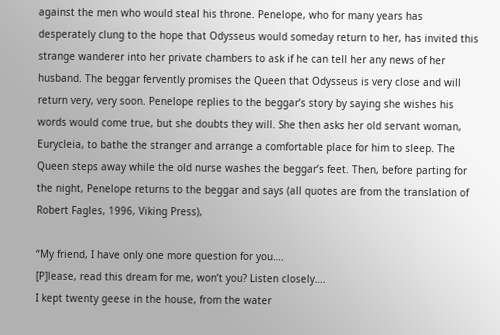against the men who would steal his throne. Penelope, who for many years has desperately clung to the hope that Odysseus would someday return to her, has invited this strange wanderer into her private chambers to ask if he can tell her any news of her husband. The beggar fervently promises the Queen that Odysseus is very close and will return very, very soon. Penelope replies to the beggar’s story by saying she wishes his words would come true, but she doubts they will. She then asks her old servant woman, Eurycleia, to bathe the stranger and arrange a comfortable place for him to sleep. The Queen steps away while the old nurse washes the beggar’s feet. Then, before parting for the night, Penelope returns to the beggar and says (all quotes are from the translation of Robert Fagles, 1996, Viking Press),

“My friend, I have only one more question for you….
[P]lease, read this dream for me, won’t you? Listen closely….
I kept twenty geese in the house, from the water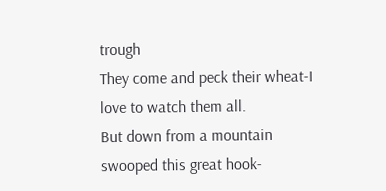trough
They come and peck their wheat-I love to watch them all.
But down from a mountain swooped this great hook-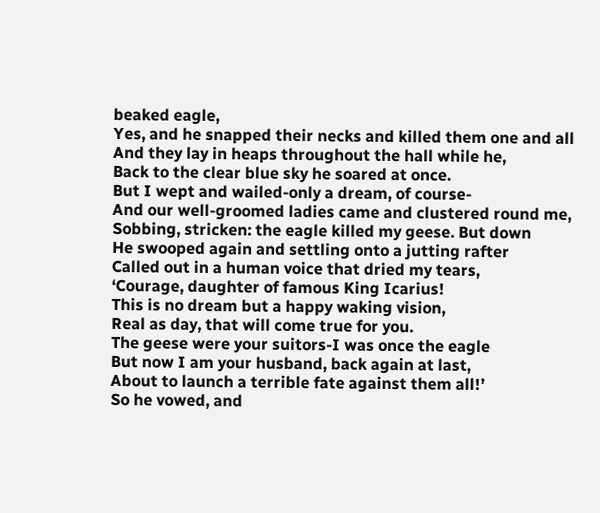beaked eagle,
Yes, and he snapped their necks and killed them one and all
And they lay in heaps throughout the hall while he,
Back to the clear blue sky he soared at once.
But I wept and wailed-only a dream, of course-
And our well-groomed ladies came and clustered round me,
Sobbing, stricken: the eagle killed my geese. But down
He swooped again and settling onto a jutting rafter
Called out in a human voice that dried my tears,
‘Courage, daughter of famous King Icarius!
This is no dream but a happy waking vision,
Real as day, that will come true for you.
The geese were your suitors-I was once the eagle
But now I am your husband, back again at last,
About to launch a terrible fate against them all!’
So he vowed, and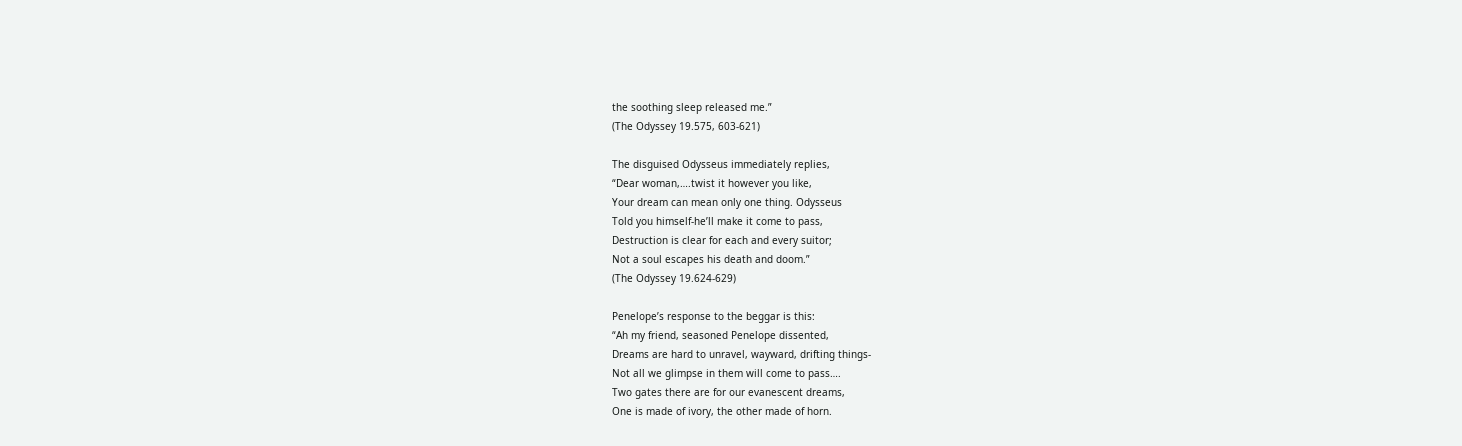the soothing sleep released me.”
(The Odyssey 19.575, 603-621)

The disguised Odysseus immediately replies,
“Dear woman,….twist it however you like,
Your dream can mean only one thing. Odysseus
Told you himself-he’ll make it come to pass,
Destruction is clear for each and every suitor;
Not a soul escapes his death and doom.”
(The Odyssey 19.624-629)

Penelope’s response to the beggar is this:
“Ah my friend, seasoned Penelope dissented,
Dreams are hard to unravel, wayward, drifting things-
Not all we glimpse in them will come to pass….
Two gates there are for our evanescent dreams,
One is made of ivory, the other made of horn.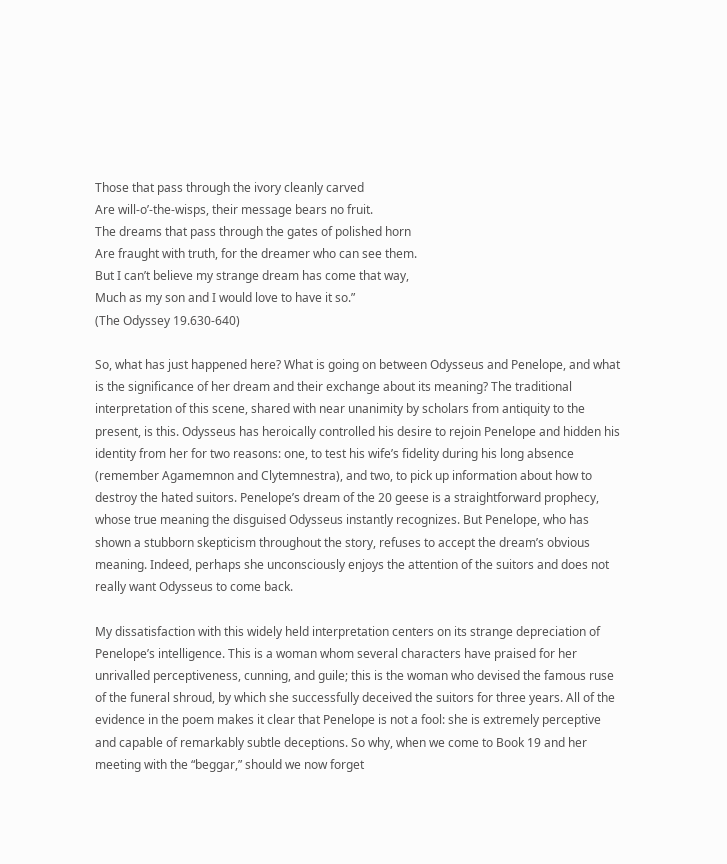Those that pass through the ivory cleanly carved
Are will-o’-the-wisps, their message bears no fruit.
The dreams that pass through the gates of polished horn
Are fraught with truth, for the dreamer who can see them.
But I can’t believe my strange dream has come that way,
Much as my son and I would love to have it so.”
(The Odyssey 19.630-640)

So, what has just happened here? What is going on between Odysseus and Penelope, and what is the significance of her dream and their exchange about its meaning? The traditional interpretation of this scene, shared with near unanimity by scholars from antiquity to the present, is this. Odysseus has heroically controlled his desire to rejoin Penelope and hidden his identity from her for two reasons: one, to test his wife’s fidelity during his long absence (remember Agamemnon and Clytemnestra), and two, to pick up information about how to destroy the hated suitors. Penelope’s dream of the 20 geese is a straightforward prophecy, whose true meaning the disguised Odysseus instantly recognizes. But Penelope, who has shown a stubborn skepticism throughout the story, refuses to accept the dream’s obvious meaning. Indeed, perhaps she unconsciously enjoys the attention of the suitors and does not really want Odysseus to come back.

My dissatisfaction with this widely held interpretation centers on its strange depreciation of Penelope’s intelligence. This is a woman whom several characters have praised for her unrivalled perceptiveness, cunning, and guile; this is the woman who devised the famous ruse of the funeral shroud, by which she successfully deceived the suitors for three years. All of the evidence in the poem makes it clear that Penelope is not a fool: she is extremely perceptive and capable of remarkably subtle deceptions. So why, when we come to Book 19 and her meeting with the “beggar,” should we now forget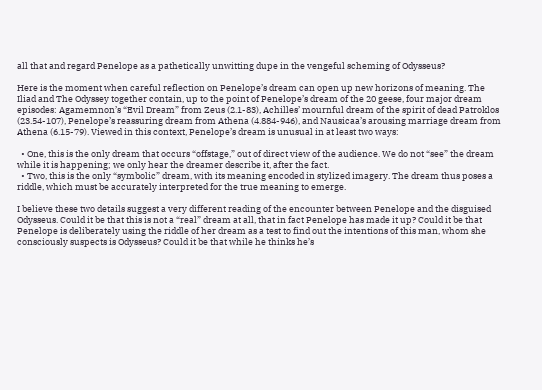all that and regard Penelope as a pathetically unwitting dupe in the vengeful scheming of Odysseus?

Here is the moment when careful reflection on Penelope’s dream can open up new horizons of meaning. The Iliad and The Odyssey together contain, up to the point of Penelope’s dream of the 20 geese, four major dream episodes: Agamemnon’s “Evil Dream” from Zeus (2.1-83), Achilles’ mournful dream of the spirit of dead Patroklos (23.54-107), Penelope’s reassuring dream from Athena (4.884-946), and Nausicaa’s arousing marriage dream from Athena (6.15-79). Viewed in this context, Penelope’s dream is unusual in at least two ways:

  • One, this is the only dream that occurs “offstage,” out of direct view of the audience. We do not “see” the dream while it is happening; we only hear the dreamer describe it, after the fact.
  • Two, this is the only “symbolic” dream, with its meaning encoded in stylized imagery. The dream thus poses a riddle, which must be accurately interpreted for the true meaning to emerge.

I believe these two details suggest a very different reading of the encounter between Penelope and the disguised Odysseus. Could it be that this is not a “real” dream at all, that in fact Penelope has made it up? Could it be that Penelope is deliberately using the riddle of her dream as a test to find out the intentions of this man, whom she consciously suspects is Odysseus? Could it be that while he thinks he’s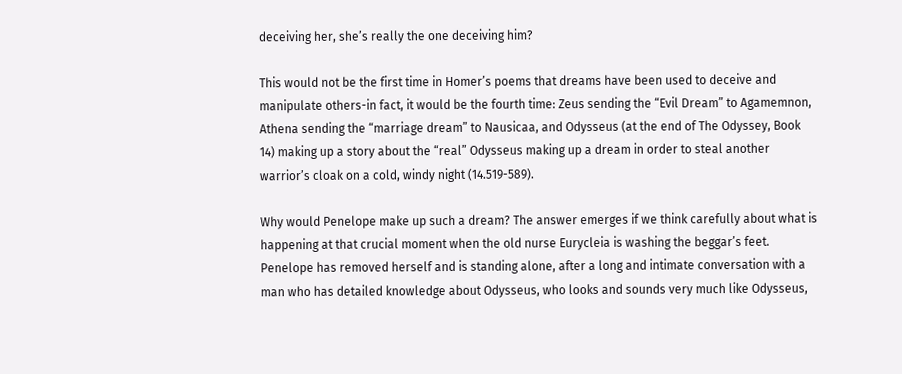deceiving her, she’s really the one deceiving him?

This would not be the first time in Homer’s poems that dreams have been used to deceive and manipulate others-in fact, it would be the fourth time: Zeus sending the “Evil Dream” to Agamemnon, Athena sending the “marriage dream” to Nausicaa, and Odysseus (at the end of The Odyssey, Book 14) making up a story about the “real” Odysseus making up a dream in order to steal another warrior’s cloak on a cold, windy night (14.519-589).

Why would Penelope make up such a dream? The answer emerges if we think carefully about what is happening at that crucial moment when the old nurse Eurycleia is washing the beggar’s feet. Penelope has removed herself and is standing alone, after a long and intimate conversation with a man who has detailed knowledge about Odysseus, who looks and sounds very much like Odysseus,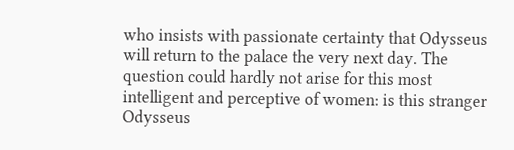who insists with passionate certainty that Odysseus will return to the palace the very next day. The question could hardly not arise for this most intelligent and perceptive of women: is this stranger Odysseus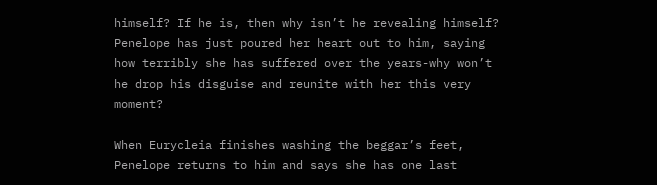himself? If he is, then why isn’t he revealing himself? Penelope has just poured her heart out to him, saying how terribly she has suffered over the years-why won’t he drop his disguise and reunite with her this very moment?

When Eurycleia finishes washing the beggar’s feet, Penelope returns to him and says she has one last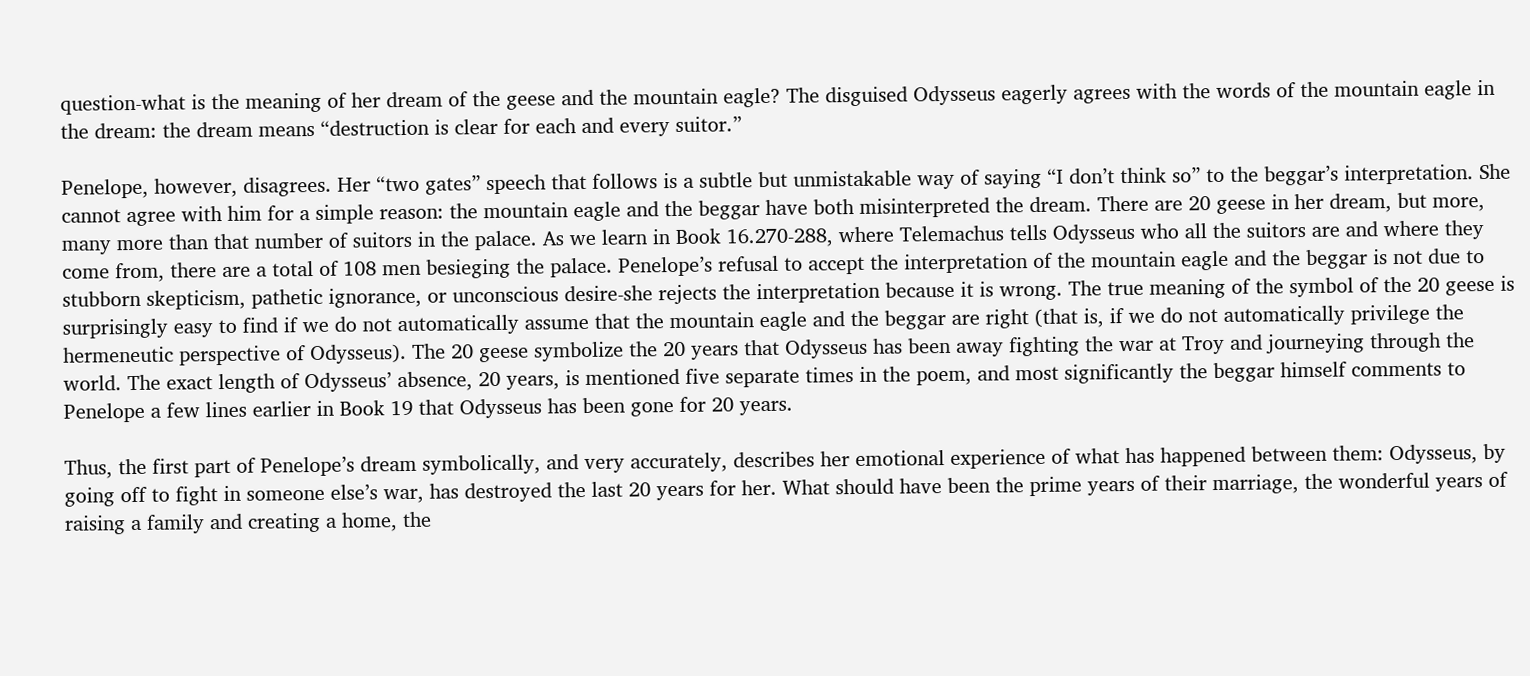question-what is the meaning of her dream of the geese and the mountain eagle? The disguised Odysseus eagerly agrees with the words of the mountain eagle in the dream: the dream means “destruction is clear for each and every suitor.”

Penelope, however, disagrees. Her “two gates” speech that follows is a subtle but unmistakable way of saying “I don’t think so” to the beggar’s interpretation. She cannot agree with him for a simple reason: the mountain eagle and the beggar have both misinterpreted the dream. There are 20 geese in her dream, but more, many more than that number of suitors in the palace. As we learn in Book 16.270-288, where Telemachus tells Odysseus who all the suitors are and where they come from, there are a total of 108 men besieging the palace. Penelope’s refusal to accept the interpretation of the mountain eagle and the beggar is not due to stubborn skepticism, pathetic ignorance, or unconscious desire-she rejects the interpretation because it is wrong. The true meaning of the symbol of the 20 geese is surprisingly easy to find if we do not automatically assume that the mountain eagle and the beggar are right (that is, if we do not automatically privilege the hermeneutic perspective of Odysseus). The 20 geese symbolize the 20 years that Odysseus has been away fighting the war at Troy and journeying through the world. The exact length of Odysseus’ absence, 20 years, is mentioned five separate times in the poem, and most significantly the beggar himself comments to Penelope a few lines earlier in Book 19 that Odysseus has been gone for 20 years.

Thus, the first part of Penelope’s dream symbolically, and very accurately, describes her emotional experience of what has happened between them: Odysseus, by going off to fight in someone else’s war, has destroyed the last 20 years for her. What should have been the prime years of their marriage, the wonderful years of raising a family and creating a home, the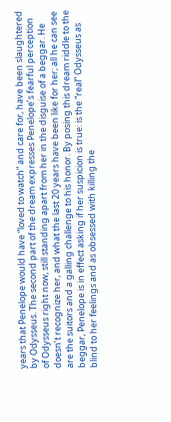years that Penelope would have “loved to watch” and care for, have been slaughtered by Odysseus. The second part of the dream expresses Penelope’s fearful perception of Odysseus right now, still standing apart from her in the disguise of a beggar. He doesn’t recognize her, and what the last 20 years have been like for her; all he can see are the suitors and a galling challenge to his honor. By posing this dream riddle to the beggar, Penelope is in effect asking if her suspicion is true: is the “real” Odysseus as blind to her feelings and as obsessed with killing the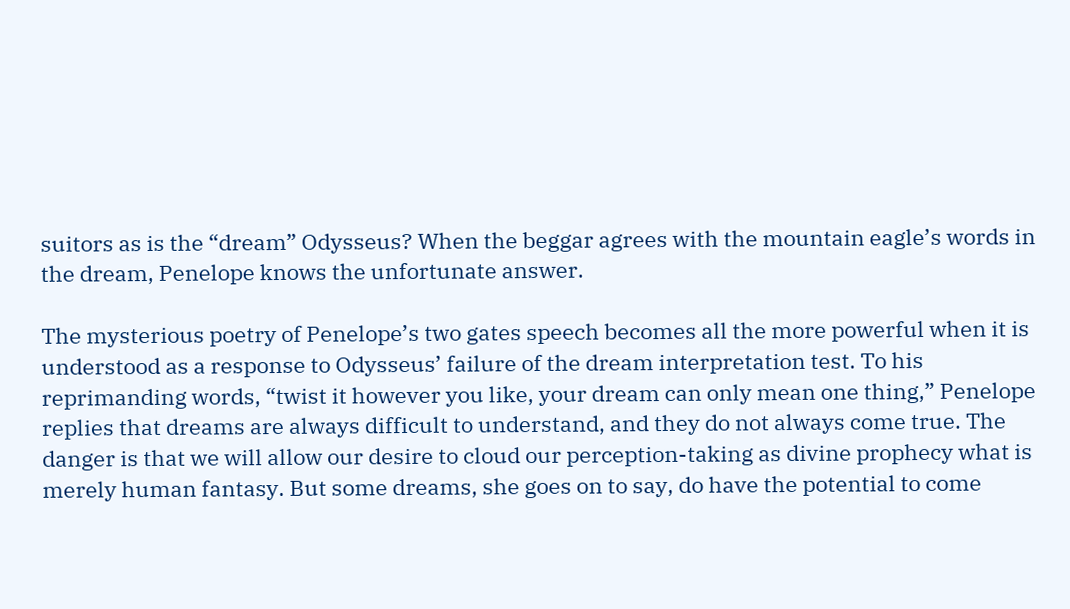suitors as is the “dream” Odysseus? When the beggar agrees with the mountain eagle’s words in the dream, Penelope knows the unfortunate answer.

The mysterious poetry of Penelope’s two gates speech becomes all the more powerful when it is understood as a response to Odysseus’ failure of the dream interpretation test. To his reprimanding words, “twist it however you like, your dream can only mean one thing,” Penelope replies that dreams are always difficult to understand, and they do not always come true. The danger is that we will allow our desire to cloud our perception-taking as divine prophecy what is merely human fantasy. But some dreams, she goes on to say, do have the potential to come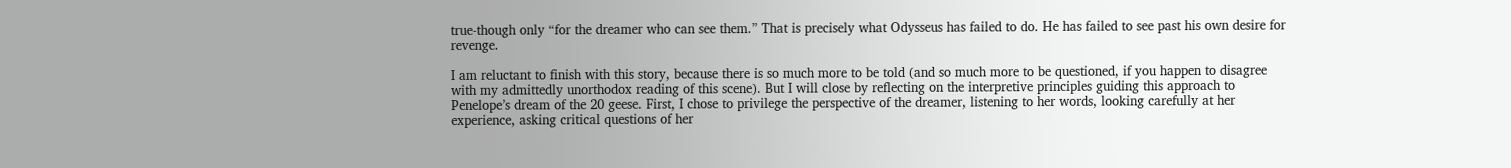true-though only “for the dreamer who can see them.” That is precisely what Odysseus has failed to do. He has failed to see past his own desire for revenge.

I am reluctant to finish with this story, because there is so much more to be told (and so much more to be questioned, if you happen to disagree with my admittedly unorthodox reading of this scene). But I will close by reflecting on the interpretive principles guiding this approach to Penelope’s dream of the 20 geese. First, I chose to privilege the perspective of the dreamer, listening to her words, looking carefully at her experience, asking critical questions of her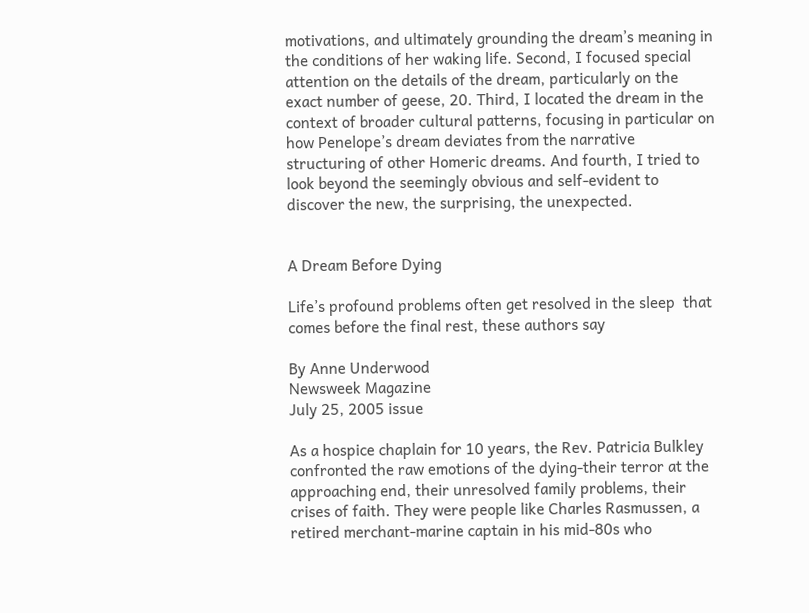motivations, and ultimately grounding the dream’s meaning in the conditions of her waking life. Second, I focused special attention on the details of the dream, particularly on the exact number of geese, 20. Third, I located the dream in the context of broader cultural patterns, focusing in particular on how Penelope’s dream deviates from the narrative structuring of other Homeric dreams. And fourth, I tried to look beyond the seemingly obvious and self-evident to discover the new, the surprising, the unexpected.


A Dream Before Dying

Life’s profound problems often get resolved in the sleep  that comes before the final rest, these authors say

By Anne Underwood
Newsweek Magazine
July 25, 2005 issue

As a hospice chaplain for 10 years, the Rev. Patricia Bulkley confronted the raw emotions of the dying-their terror at the approaching end, their unresolved family problems, their crises of faith. They were people like Charles Rasmussen, a retired merchant-marine captain in his mid-80s who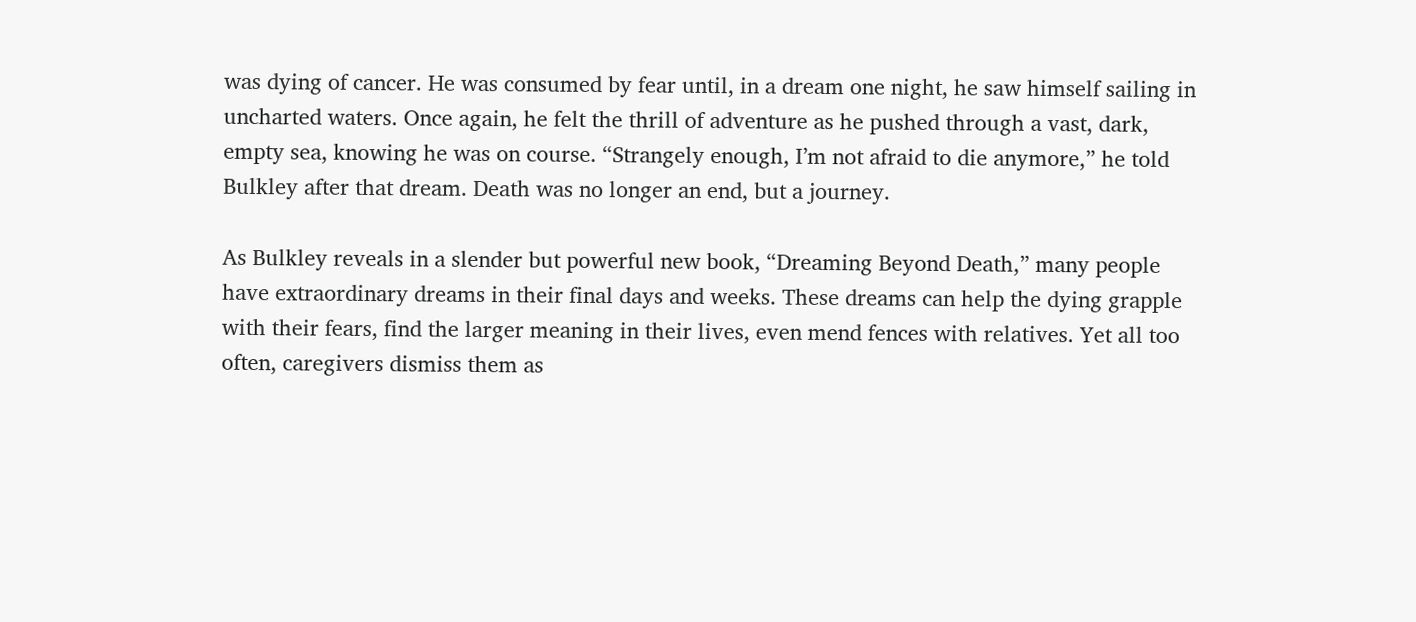was dying of cancer. He was consumed by fear until, in a dream one night, he saw himself sailing in uncharted waters. Once again, he felt the thrill of adventure as he pushed through a vast, dark, empty sea, knowing he was on course. “Strangely enough, I’m not afraid to die anymore,” he told Bulkley after that dream. Death was no longer an end, but a journey.

As Bulkley reveals in a slender but powerful new book, “Dreaming Beyond Death,” many people have extraordinary dreams in their final days and weeks. These dreams can help the dying grapple with their fears, find the larger meaning in their lives, even mend fences with relatives. Yet all too often, caregivers dismiss them as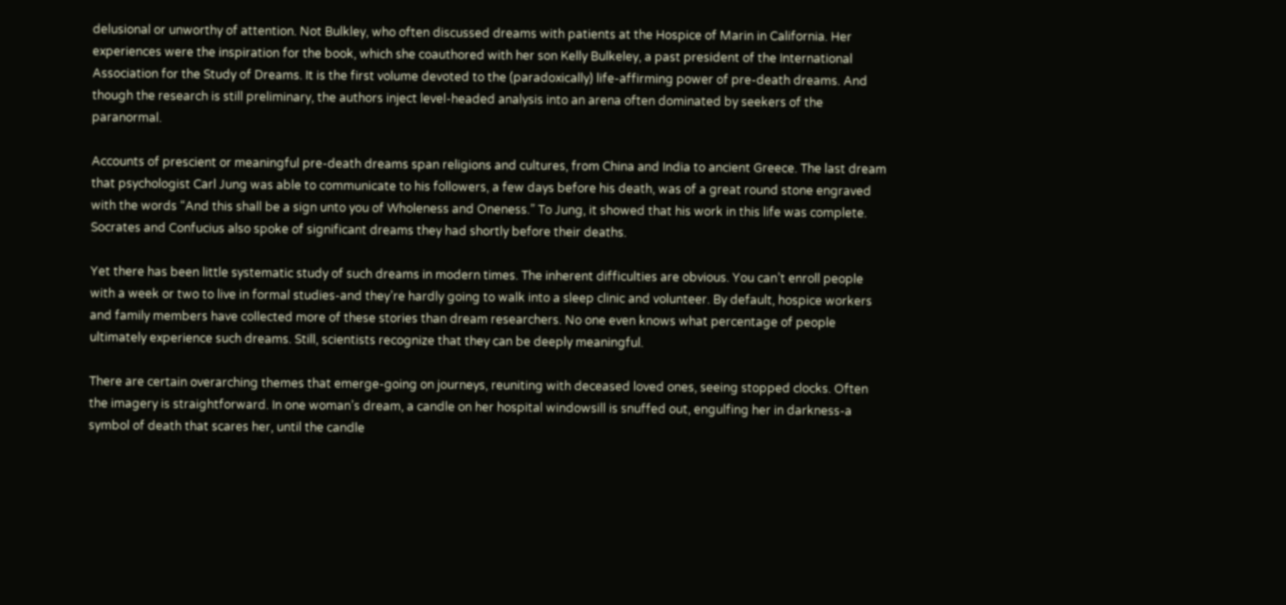delusional or unworthy of attention. Not Bulkley, who often discussed dreams with patients at the Hospice of Marin in California. Her experiences were the inspiration for the book, which she coauthored with her son Kelly Bulkeley, a past president of the International Association for the Study of Dreams. It is the first volume devoted to the (paradoxically) life-affirming power of pre-death dreams. And though the research is still preliminary, the authors inject level-headed analysis into an arena often dominated by seekers of the paranormal.

Accounts of prescient or meaningful pre-death dreams span religions and cultures, from China and India to ancient Greece. The last dream that psychologist Carl Jung was able to communicate to his followers, a few days before his death, was of a great round stone engraved with the words “And this shall be a sign unto you of Wholeness and Oneness.” To Jung, it showed that his work in this life was complete. Socrates and Confucius also spoke of significant dreams they had shortly before their deaths.

Yet there has been little systematic study of such dreams in modern times. The inherent difficulties are obvious. You can’t enroll people with a week or two to live in formal studies-and they’re hardly going to walk into a sleep clinic and volunteer. By default, hospice workers and family members have collected more of these stories than dream researchers. No one even knows what percentage of people ultimately experience such dreams. Still, scientists recognize that they can be deeply meaningful.

There are certain overarching themes that emerge-going on journeys, reuniting with deceased loved ones, seeing stopped clocks. Often the imagery is straightforward. In one woman’s dream, a candle on her hospital windowsill is snuffed out, engulfing her in darkness-a symbol of death that scares her, until the candle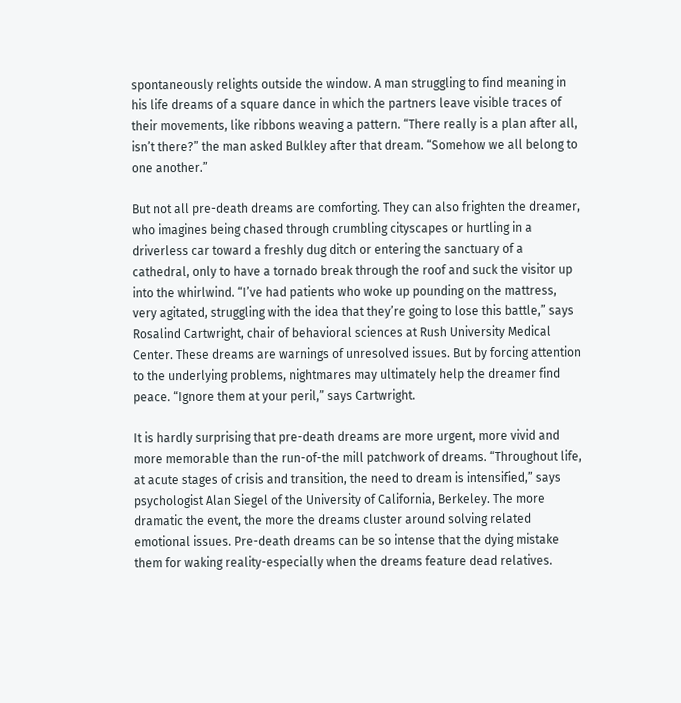spontaneously relights outside the window. A man struggling to find meaning in his life dreams of a square dance in which the partners leave visible traces of their movements, like ribbons weaving a pattern. “There really is a plan after all, isn’t there?” the man asked Bulkley after that dream. “Somehow we all belong to one another.”

But not all pre-death dreams are comforting. They can also frighten the dreamer, who imagines being chased through crumbling cityscapes or hurtling in a driverless car toward a freshly dug ditch or entering the sanctuary of a cathedral, only to have a tornado break through the roof and suck the visitor up into the whirlwind. “I’ve had patients who woke up pounding on the mattress, very agitated, struggling with the idea that they’re going to lose this battle,” says Rosalind Cartwright, chair of behavioral sciences at Rush University Medical Center. These dreams are warnings of unresolved issues. But by forcing attention to the underlying problems, nightmares may ultimately help the dreamer find peace. “Ignore them at your peril,” says Cartwright.

It is hardly surprising that pre-death dreams are more urgent, more vivid and more memorable than the run-of-the mill patchwork of dreams. “Throughout life, at acute stages of crisis and transition, the need to dream is intensified,” says psychologist Alan Siegel of the University of California, Berkeley. The more dramatic the event, the more the dreams cluster around solving related emotional issues. Pre-death dreams can be so intense that the dying mistake them for waking reality-especially when the dreams feature dead relatives.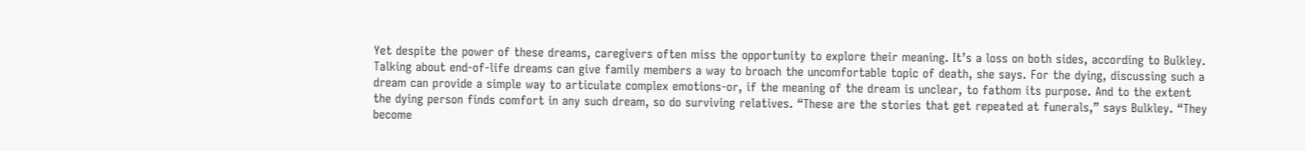Yet despite the power of these dreams, caregivers often miss the opportunity to explore their meaning. It’s a loss on both sides, according to Bulkley. Talking about end-of-life dreams can give family members a way to broach the uncomfortable topic of death, she says. For the dying, discussing such a dream can provide a simple way to articulate complex emotions-or, if the meaning of the dream is unclear, to fathom its purpose. And to the extent the dying person finds comfort in any such dream, so do surviving relatives. “These are the stories that get repeated at funerals,” says Bulkley. “They become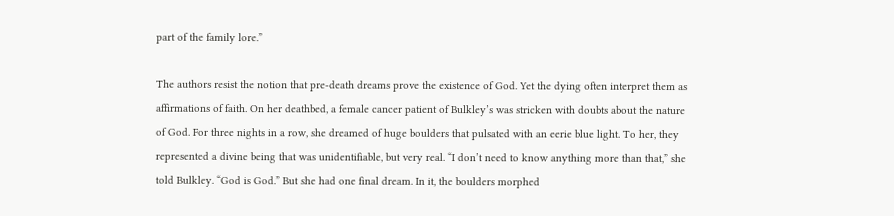part of the family lore.”

The authors resist the notion that pre-death dreams prove the existence of God. Yet the dying often interpret them as affirmations of faith. On her deathbed, a female cancer patient of Bulkley’s was stricken with doubts about the nature of God. For three nights in a row, she dreamed of huge boulders that pulsated with an eerie blue light. To her, they represented a divine being that was unidentifiable, but very real. “I don’t need to know anything more than that,” she told Bulkley. “God is God.” But she had one final dream. In it, the boulders morphed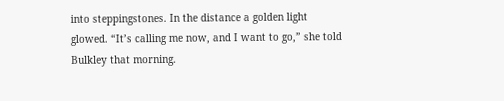into steppingstones. In the distance a golden light glowed. “It’s calling me now, and I want to go,” she told Bulkley that morning.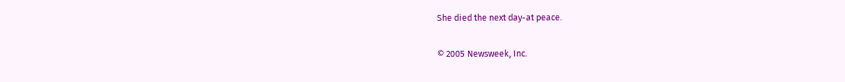She died the next day-at peace.

© 2005 Newsweek, Inc.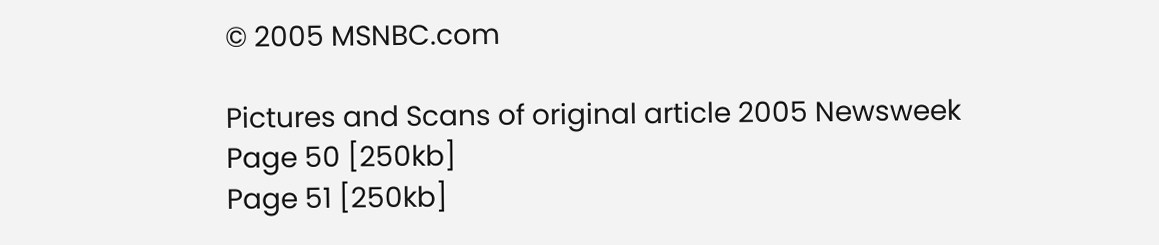© 2005 MSNBC.com

Pictures and Scans of original article 2005 Newsweek
Page 50 [250kb]
Page 51 [250kb]